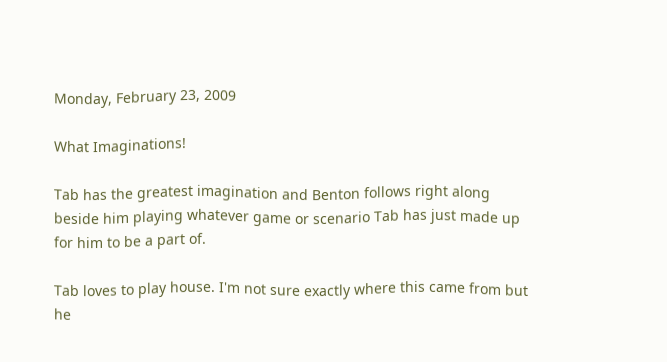Monday, February 23, 2009

What Imaginations!

Tab has the greatest imagination and Benton follows right along beside him playing whatever game or scenario Tab has just made up for him to be a part of.

Tab loves to play house. I'm not sure exactly where this came from but he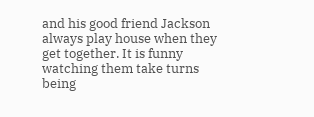and his good friend Jackson always play house when they get together. It is funny watching them take turns being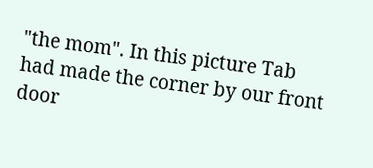"the mom". In this picture Tab had made the corner by our front door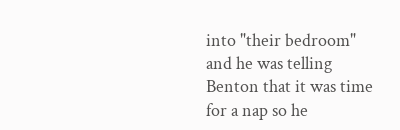into "their bedroom" and he was telling Benton that it was time for a nap so he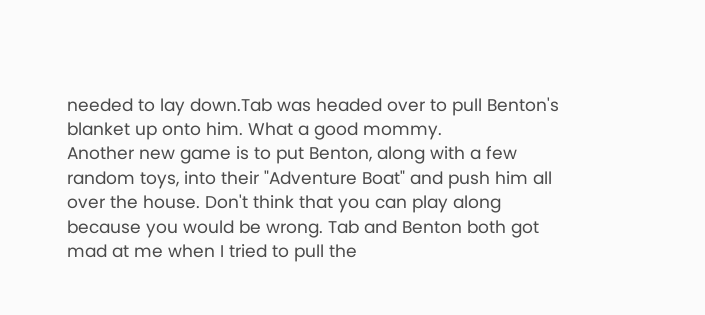needed to lay down.Tab was headed over to pull Benton's blanket up onto him. What a good mommy.
Another new game is to put Benton, along with a few random toys, into their "Adventure Boat" and push him all over the house. Don't think that you can play along because you would be wrong. Tab and Benton both got mad at me when I tried to pull the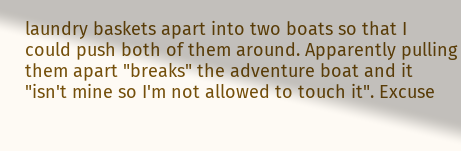laundry baskets apart into two boats so that I could push both of them around. Apparently pulling them apart "breaks" the adventure boat and it "isn't mine so I'm not allowed to touch it". Excuse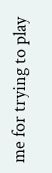me for trying to play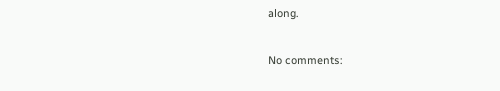along.

No comments: